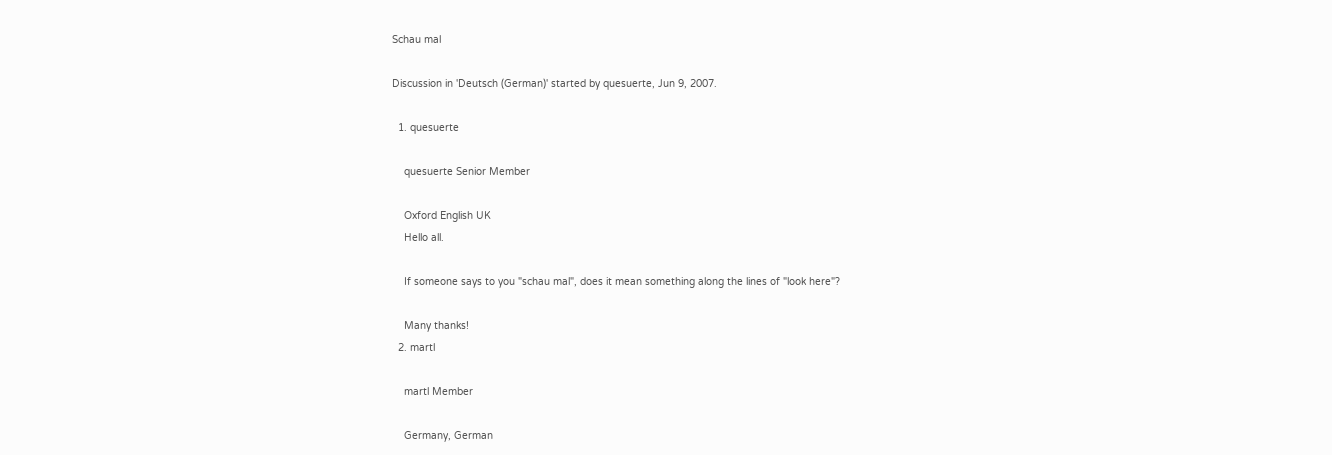Schau mal

Discussion in 'Deutsch (German)' started by quesuerte, Jun 9, 2007.

  1. quesuerte

    quesuerte Senior Member

    Oxford English UK
    Hello all.

    If someone says to you "schau mal", does it mean something along the lines of "look here"?

    Many thanks!
  2. martl

    martl Member

    Germany, German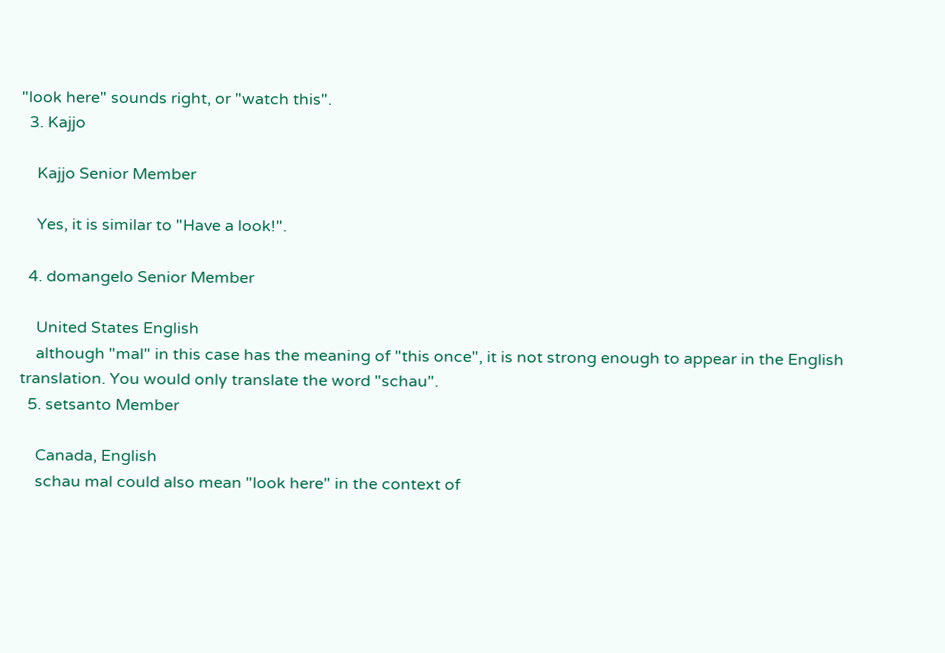"look here" sounds right, or "watch this".
  3. Kajjo

    Kajjo Senior Member

    Yes, it is similar to "Have a look!".

  4. domangelo Senior Member

    United States English
    although "mal" in this case has the meaning of "this once", it is not strong enough to appear in the English translation. You would only translate the word "schau".
  5. setsanto Member

    Canada, English
    schau mal could also mean "look here" in the context of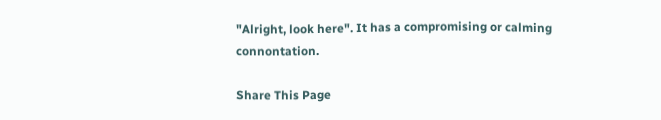"Alright, look here". It has a compromising or calming connontation.

Share This Page